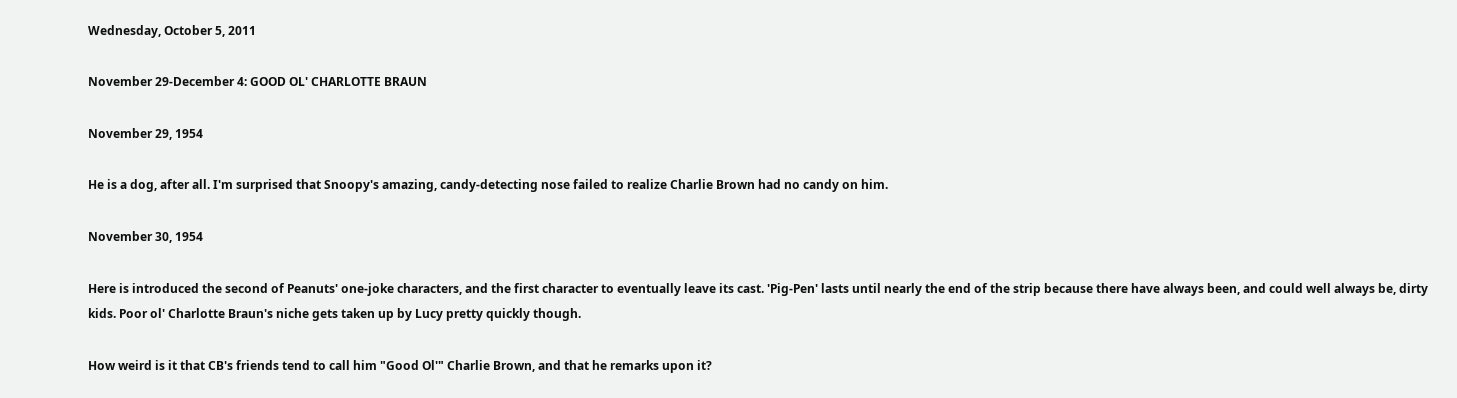Wednesday, October 5, 2011

November 29-December 4: GOOD OL' CHARLOTTE BRAUN

November 29, 1954

He is a dog, after all. I'm surprised that Snoopy's amazing, candy-detecting nose failed to realize Charlie Brown had no candy on him.

November 30, 1954

Here is introduced the second of Peanuts' one-joke characters, and the first character to eventually leave its cast. 'Pig-Pen' lasts until nearly the end of the strip because there have always been, and could well always be, dirty kids. Poor ol' Charlotte Braun's niche gets taken up by Lucy pretty quickly though.

How weird is it that CB's friends tend to call him "Good Ol'" Charlie Brown, and that he remarks upon it?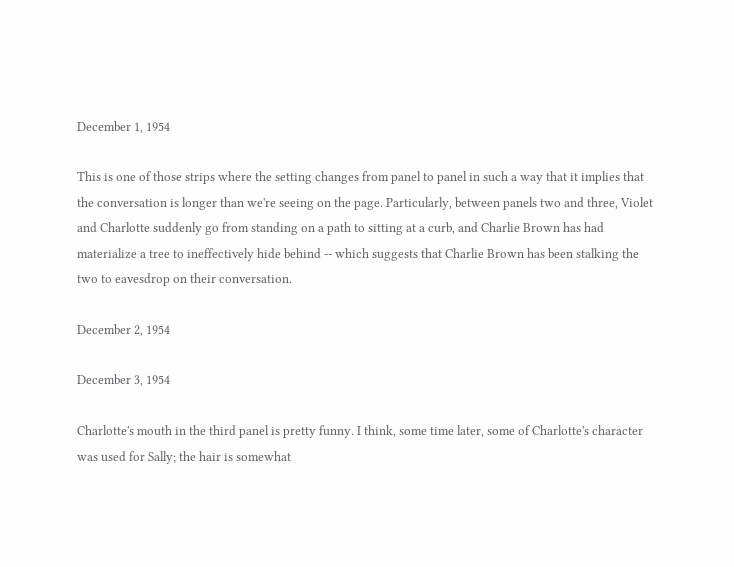December 1, 1954

This is one of those strips where the setting changes from panel to panel in such a way that it implies that the conversation is longer than we're seeing on the page. Particularly, between panels two and three, Violet and Charlotte suddenly go from standing on a path to sitting at a curb, and Charlie Brown has had materialize a tree to ineffectively hide behind -- which suggests that Charlie Brown has been stalking the two to eavesdrop on their conversation.

December 2, 1954

December 3, 1954

Charlotte's mouth in the third panel is pretty funny. I think, some time later, some of Charlotte's character was used for Sally; the hair is somewhat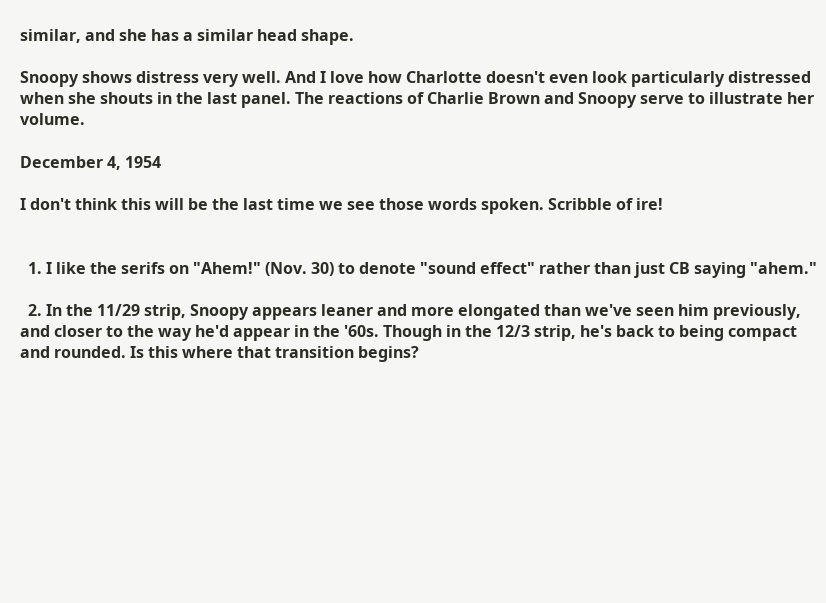similar, and she has a similar head shape.

Snoopy shows distress very well. And I love how Charlotte doesn't even look particularly distressed when she shouts in the last panel. The reactions of Charlie Brown and Snoopy serve to illustrate her volume.

December 4, 1954

I don't think this will be the last time we see those words spoken. Scribble of ire!


  1. I like the serifs on "Ahem!" (Nov. 30) to denote "sound effect" rather than just CB saying "ahem."

  2. In the 11/29 strip, Snoopy appears leaner and more elongated than we've seen him previously, and closer to the way he'd appear in the '60s. Though in the 12/3 strip, he's back to being compact and rounded. Is this where that transition begins?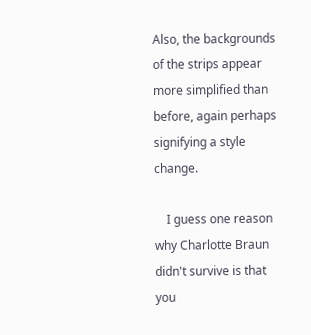Also, the backgrounds of the strips appear more simplified than before, again perhaps signifying a style change.

    I guess one reason why Charlotte Braun didn't survive is that you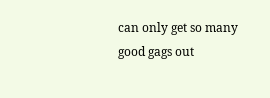can only get so many good gags out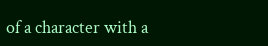of a character with a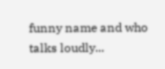funny name and who talks loudly...